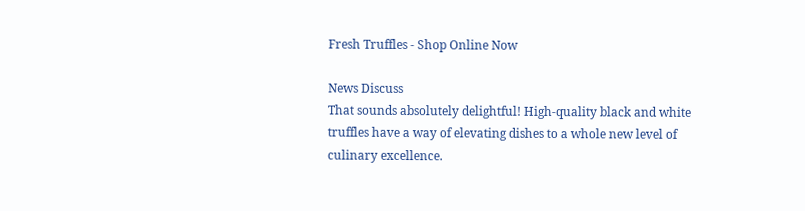Fresh Truffles - Shop Online Now

News Discuss
That sounds absolutely delightful! High-quality black and white truffles have a way of elevating dishes to a whole new level of culinary excellence.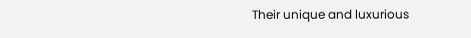Their unique and luxurious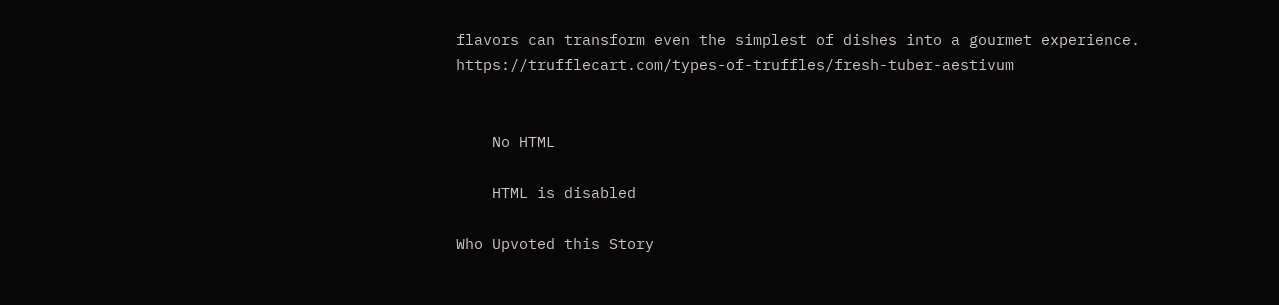flavors can transform even the simplest of dishes into a gourmet experience. https://trufflecart.com/types-of-truffles/fresh-tuber-aestivum


    No HTML

    HTML is disabled

Who Upvoted this Story